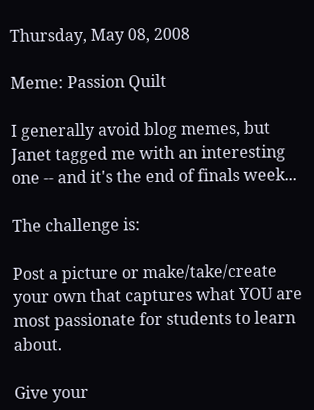Thursday, May 08, 2008

Meme: Passion Quilt

I generally avoid blog memes, but Janet tagged me with an interesting one -- and it's the end of finals week...

The challenge is:

Post a picture or make/take/create your own that captures what YOU are most passionate for students to learn about.

Give your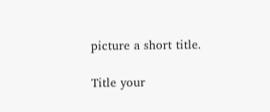picture a short title.

Title your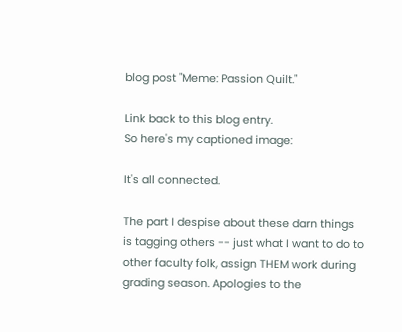blog post "Meme: Passion Quilt."

Link back to this blog entry.
So here's my captioned image:

It's all connected.

The part I despise about these darn things is tagging others -- just what I want to do to other faculty folk, assign THEM work during grading season. Apologies to the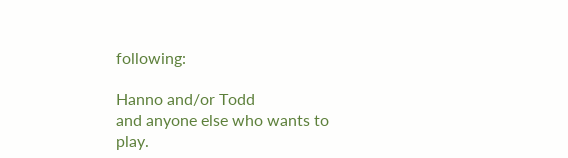following:

Hanno and/or Todd
and anyone else who wants to play.